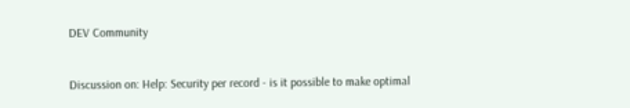DEV Community


Discussion on: Help: Security per record - is it possible to make optimal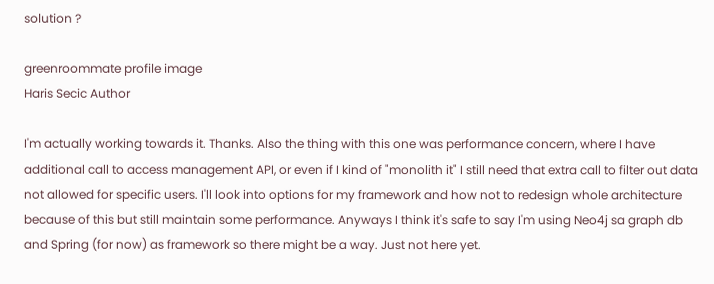solution ?

greenroommate profile image
Haris Secic Author

I'm actually working towards it. Thanks. Also the thing with this one was performance concern, where I have additional call to access management API, or even if I kind of "monolith it" I still need that extra call to filter out data not allowed for specific users. I'll look into options for my framework and how not to redesign whole architecture because of this but still maintain some performance. Anyways I think it's safe to say I'm using Neo4j sa graph db and Spring (for now) as framework so there might be a way. Just not here yet.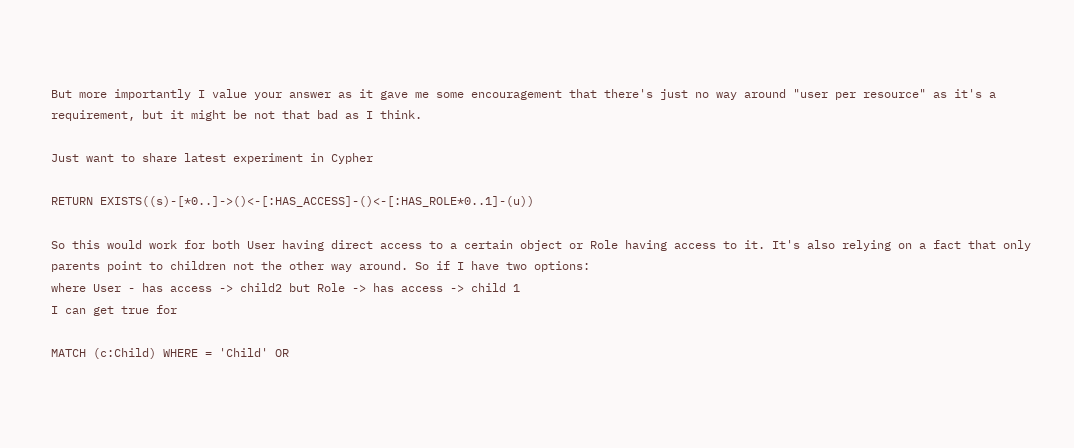But more importantly I value your answer as it gave me some encouragement that there's just no way around "user per resource" as it's a requirement, but it might be not that bad as I think.

Just want to share latest experiment in Cypher

RETURN EXISTS((s)-[*0..]->()<-[:HAS_ACCESS]-()<-[:HAS_ROLE*0..1]-(u))

So this would work for both User having direct access to a certain object or Role having access to it. It's also relying on a fact that only parents point to children not the other way around. So if I have two options:
where User - has access -> child2 but Role -> has access -> child 1
I can get true for

MATCH (c:Child) WHERE = 'Child' OR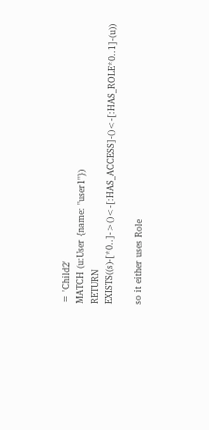= 'Child2'
MATCH (u:User {name: "user1"})
RETURN EXISTS((s)-[*0..]->()<-[:HAS_ACCESS]-()<-[:HAS_ROLE*0..1]-(u))

so it either uses Role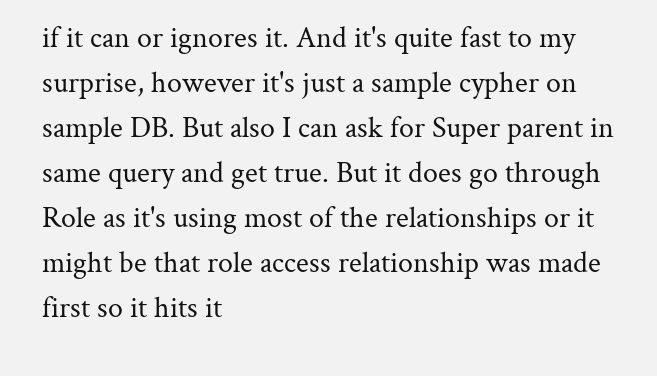if it can or ignores it. And it's quite fast to my surprise, however it's just a sample cypher on sample DB. But also I can ask for Super parent in same query and get true. But it does go through Role as it's using most of the relationships or it might be that role access relationship was made first so it hits it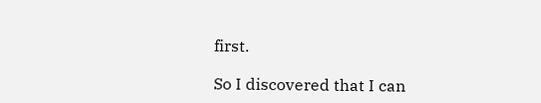first.

So I discovered that I can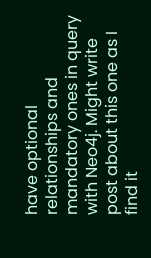have optional relationships and mandatory ones in query with Neo4j. Might write post about this one as I find it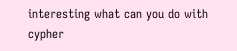interesting what can you do with cypher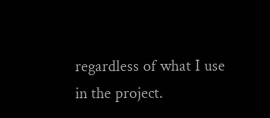regardless of what I use in the project.